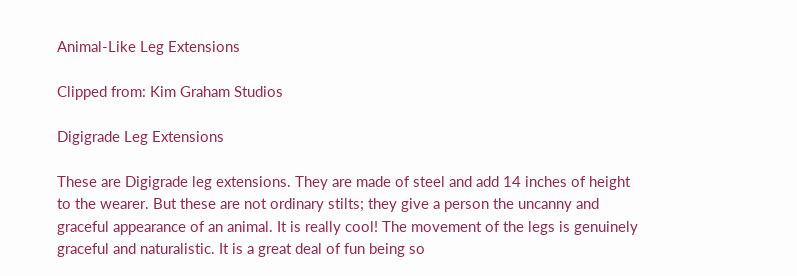Animal-Like Leg Extensions

Clipped from: Kim Graham Studios

Digigrade Leg Extensions

These are Digigrade leg extensions. They are made of steel and add 14 inches of height to the wearer. But these are not ordinary stilts; they give a person the uncanny and graceful appearance of an animal. It is really cool! The movement of the legs is genuinely graceful and naturalistic. It is a great deal of fun being so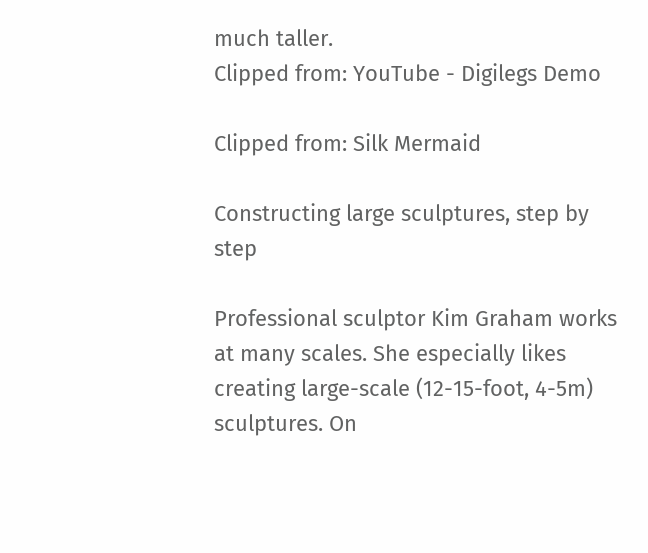much taller.
Clipped from: YouTube - Digilegs Demo

Clipped from: Silk Mermaid

Constructing large sculptures, step by step

Professional sculptor Kim Graham works at many scales. She especially likes creating large-scale (12-15-foot, 4-5m) sculptures. On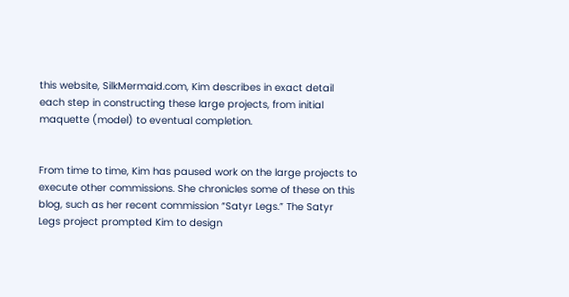this website, SilkMermaid.com, Kim describes in exact detail each step in constructing these large projects, from initial maquette (model) to eventual completion.


From time to time, Kim has paused work on the large projects to execute other commissions. She chronicles some of these on this blog, such as her recent commission “Satyr Legs.” The Satyr Legs project prompted Kim to design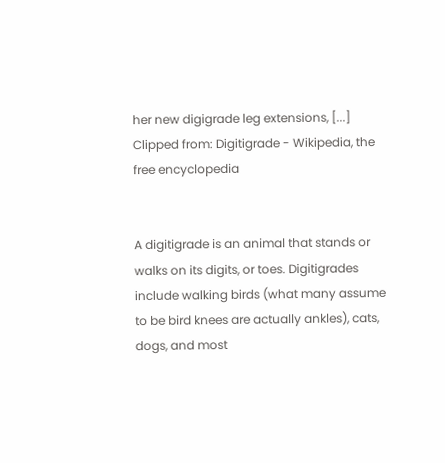her new digigrade leg extensions, [...]
Clipped from: Digitigrade - Wikipedia, the free encyclopedia


A digitigrade is an animal that stands or walks on its digits, or toes. Digitigrades include walking birds (what many assume to be bird knees are actually ankles), cats, dogs, and most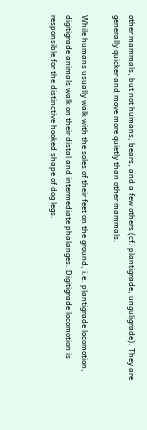other mammals, but not humans, bears, and a few others (cf. plantigrade, unguligrade). They are generally quicker and move more quietly than other mammals.

While humans usually walk with the soles of their feet on the ground, i.e. plantigrade locomotion, digitigrade animals walk on their distal and intermediate phalanges. Digitigrade locomotion is responsible for the distinctive hooked shape of dog legs.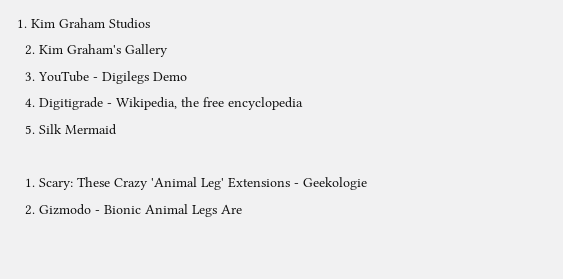1. Kim Graham Studios
  2. Kim Graham's Gallery
  3. YouTube - Digilegs Demo
  4. Digitigrade - Wikipedia, the free encyclopedia
  5. Silk Mermaid

  1. Scary: These Crazy 'Animal Leg' Extensions - Geekologie
  2. Gizmodo - Bionic Animal Legs Are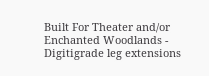Built For Theater and/or Enchanted Woodlands - Digitigrade leg extensions